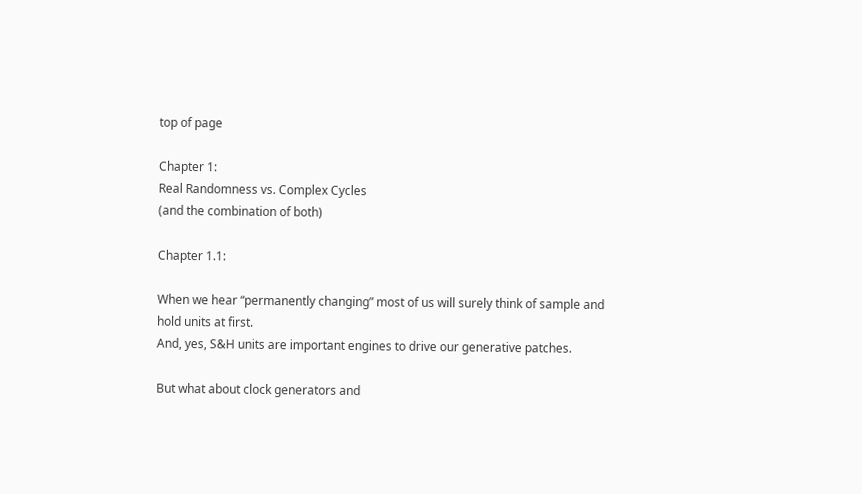top of page

Chapter 1:
Real Randomness vs. Complex Cycles
(and the combination of both)

Chapter 1.1:

When we hear “permanently changing” most of us will surely think of sample and hold units at first.
And, yes, S&H units are important engines to drive our generative patches.

But what about clock generators and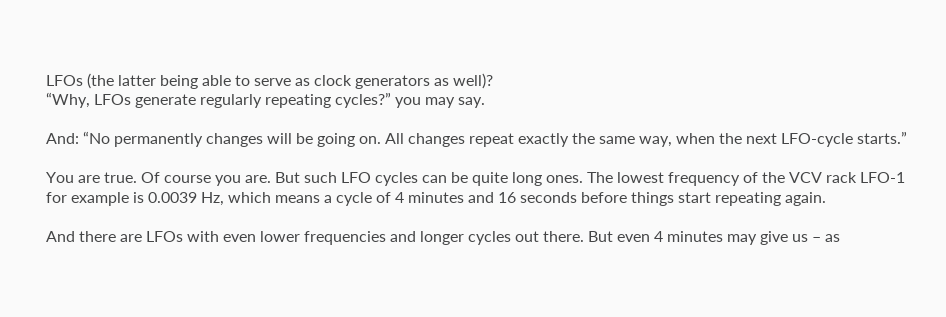LFOs (the latter being able to serve as clock generators as well)?
“Why, LFOs generate regularly repeating cycles?” you may say.

And: “No permanently changes will be going on. All changes repeat exactly the same way, when the next LFO-cycle starts.”

You are true. Of course you are. But such LFO cycles can be quite long ones. The lowest frequency of the VCV rack LFO-1 for example is 0.0039 Hz, which means a cycle of 4 minutes and 16 seconds before things start repeating again.

And there are LFOs with even lower frequencies and longer cycles out there. But even 4 minutes may give us – as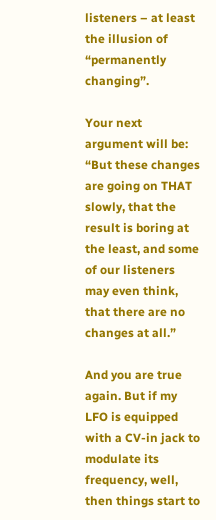listeners – at least the illusion of “permanently changing”.

Your next argument will be:
“But these changes are going on THAT slowly, that the result is boring at the least, and some of our listeners may even think, that there are no changes at all.”

And you are true again. But if my LFO is equipped with a CV-in jack to modulate its frequency, well, then things start to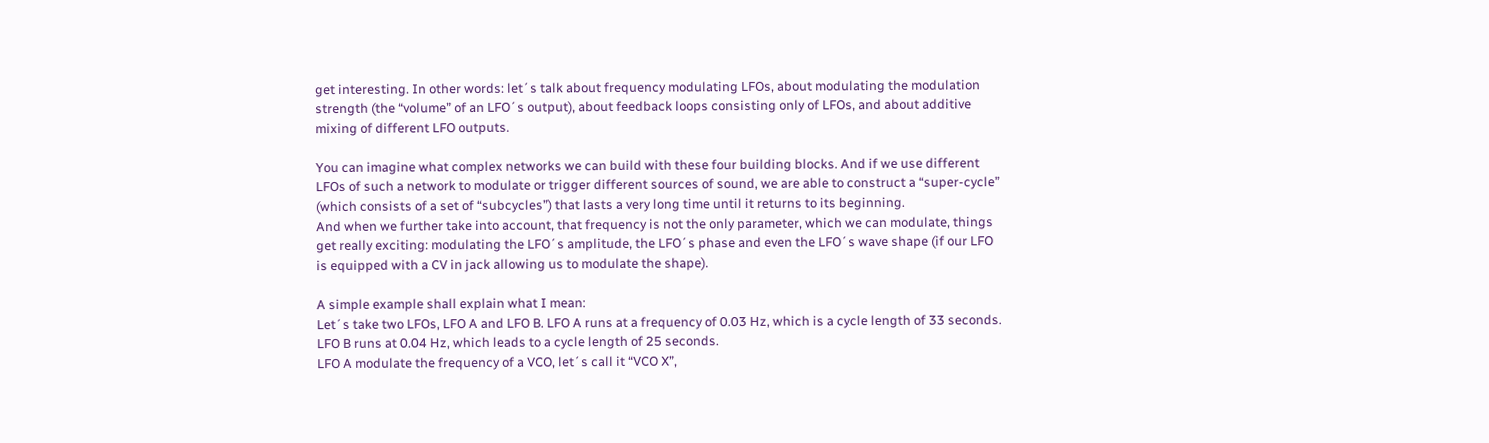get interesting. In other words: let´s talk about frequency modulating LFOs, about modulating the modulation strength (the “volume” of an LFO´s output), about feedback loops consisting only of LFOs, and about additive mixing of different LFO outputs.

You can imagine what complex networks we can build with these four building blocks. And if we use different LFOs of such a network to modulate or trigger different sources of sound, we are able to construct a “super-cycle” (which consists of a set of “subcycles”) that lasts a very long time until it returns to its beginning.
And when we further take into account, that frequency is not the only parameter, which we can modulate, things get really exciting: modulating the LFO´s amplitude, the LFO´s phase and even the LFO´s wave shape (if our LFO is equipped with a CV in jack allowing us to modulate the shape).

A simple example shall explain what I mean:
Let´s take two LFOs, LFO A and LFO B. LFO A runs at a frequency of 0.03 Hz, which is a cycle length of 33 seconds. LFO B runs at 0.04 Hz, which leads to a cycle length of 25 seconds.
LFO A modulate the frequency of a VCO, let´s call it “VCO X”,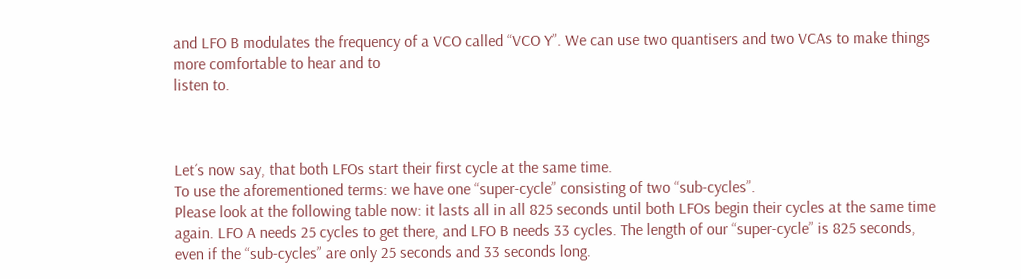and LFO B modulates the frequency of a VCO called “VCO Y”. We can use two quantisers and two VCAs to make things more comfortable to hear and to
listen to.



Let´s now say, that both LFOs start their first cycle at the same time.
To use the aforementioned terms: we have one “super-cycle” consisting of two “sub-cycles”.
Please look at the following table now: it lasts all in all 825 seconds until both LFOs begin their cycles at the same time again. LFO A needs 25 cycles to get there, and LFO B needs 33 cycles. The length of our “super-cycle” is 825 seconds, even if the “sub-cycles” are only 25 seconds and 33 seconds long.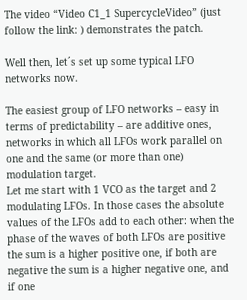The video “Video C1_1 SupercycleVideo” (just follow the link: ) demonstrates the patch.

Well then, let´s set up some typical LFO networks now.

The easiest group of LFO networks – easy in terms of predictability – are additive ones, networks in which all LFOs work parallel on one and the same (or more than one) modulation target.
Let me start with 1 VCO as the target and 2 modulating LFOs. In those cases the absolute values of the LFOs add to each other: when the phase of the waves of both LFOs are positive the sum is a higher positive one, if both are negative the sum is a higher negative one, and if one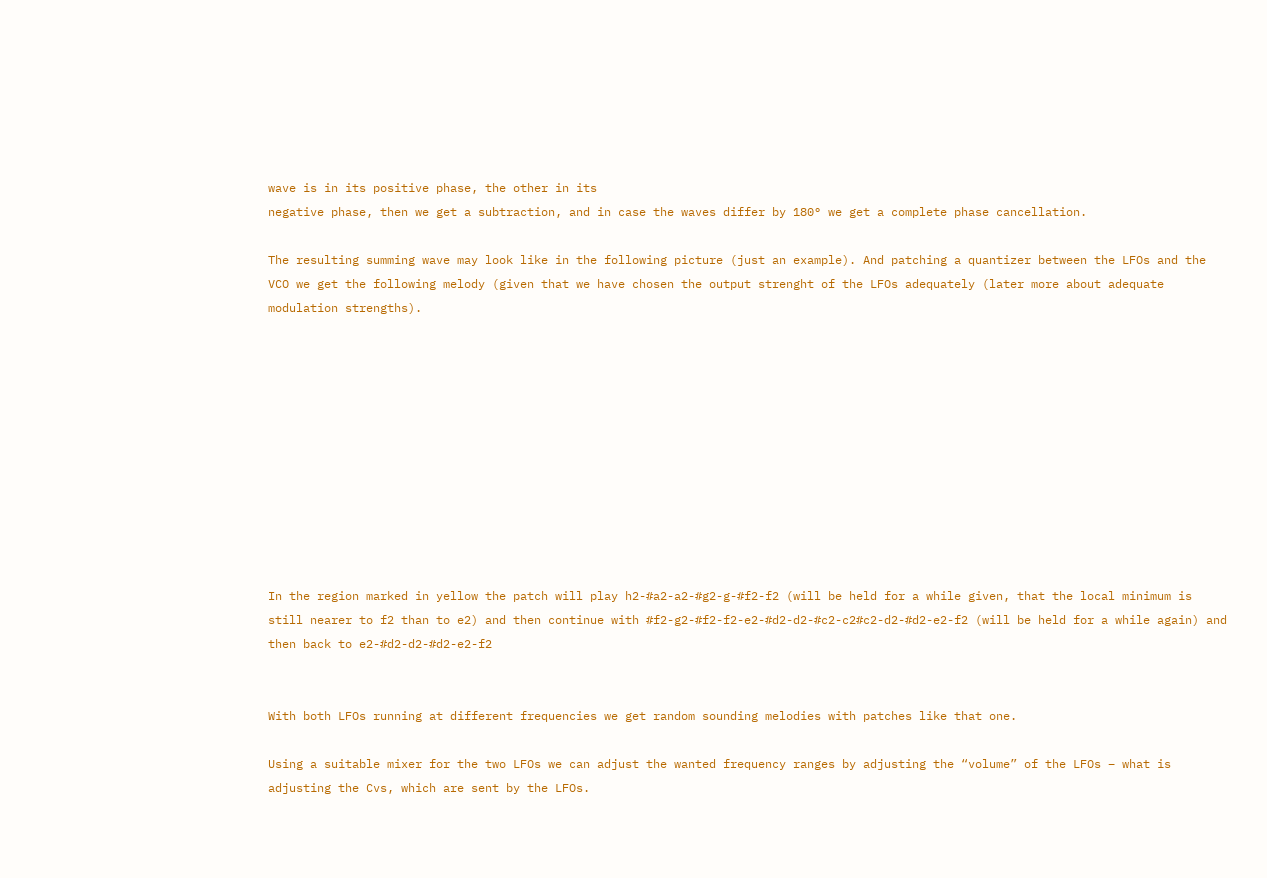wave is in its positive phase, the other in its
negative phase, then we get a subtraction, and in case the waves differ by 180° we get a complete phase cancellation.

The resulting summing wave may look like in the following picture (just an example). And patching a quantizer between the LFOs and the VCO we get the following melody (given that we have chosen the output strenght of the LFOs adequately (later more about adequate modulation strengths).











In the region marked in yellow the patch will play h2-#a2-a2-#g2-g-#f2-f2 (will be held for a while given, that the local minimum is still nearer to f2 than to e2) and then continue with #f2-g2-#f2-f2-e2-#d2-d2-#c2-c2#c2-d2-#d2-e2-f2 (will be held for a while again) and then back to e2-#d2-d2-#d2-e2-f2


With both LFOs running at different frequencies we get random sounding melodies with patches like that one.

Using a suitable mixer for the two LFOs we can adjust the wanted frequency ranges by adjusting the “volume” of the LFOs – what is adjusting the Cvs, which are sent by the LFOs.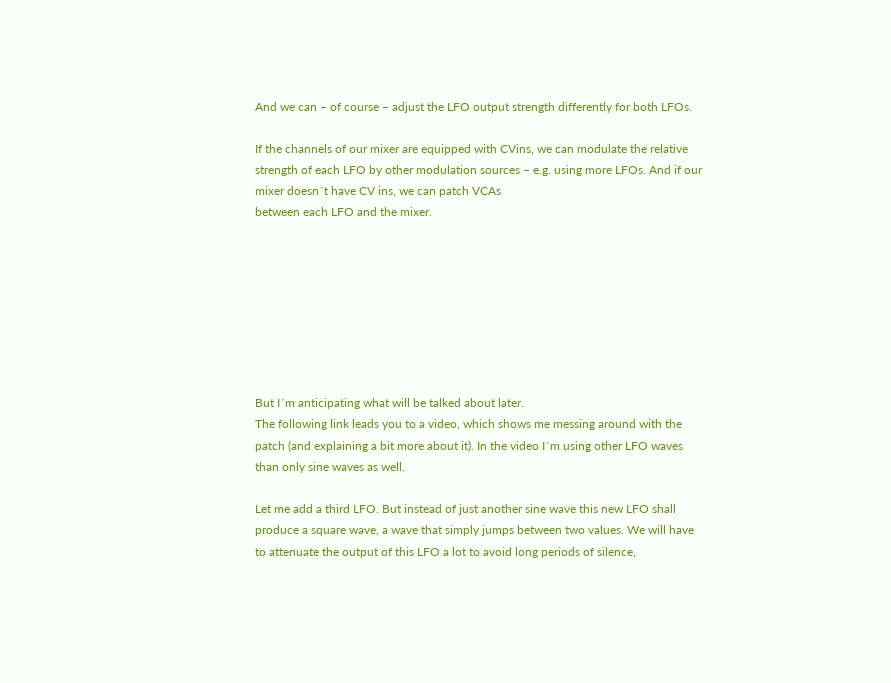And we can – of course – adjust the LFO output strength differently for both LFOs.

If the channels of our mixer are equipped with CVins, we can modulate the relative strength of each LFO by other modulation sources – e.g. using more LFOs. And if our mixer doesn´t have CV ins, we can patch VCAs
between each LFO and the mixer.








But I´m anticipating what will be talked about later.
The following link leads you to a video, which shows me messing around with the patch (and explaining a bit more about it). In the video I´m using other LFO waves than only sine waves as well.

Let me add a third LFO. But instead of just another sine wave this new LFO shall produce a square wave, a wave that simply jumps between two values. We will have to attenuate the output of this LFO a lot to avoid long periods of silence,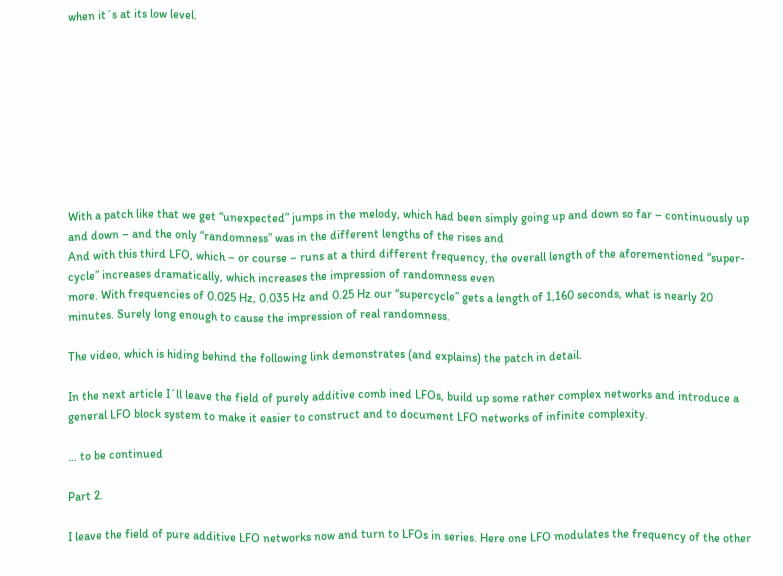when it´s at its low level.









With a patch like that we get “unexpected” jumps in the melody, which had been simply going up and down so far – continuously up and down – and the only “randomness” was in the different lengths of the rises and
And with this third LFO, which – or course – runs at a third different frequency, the overall length of the aforementioned “super-cycle” increases dramatically, which increases the impression of randomness even
more. With frequencies of 0.025 Hz, 0.035 Hz and 0.25 Hz our “supercycle” gets a length of 1,160 seconds, what is nearly 20 minutes. Surely long enough to cause the impression of real randomness.

The video, which is hiding behind the following link demonstrates (and explains) the patch in detail.

In the next article I´ll leave the field of purely additive comb ined LFOs, build up some rather complex networks and introduce a general LFO block system to make it easier to construct and to document LFO networks of infinite complexity.

… to be continued

Part 2.

I leave the field of pure additive LFO networks now and turn to LFOs in series. Here one LFO modulates the frequency of the other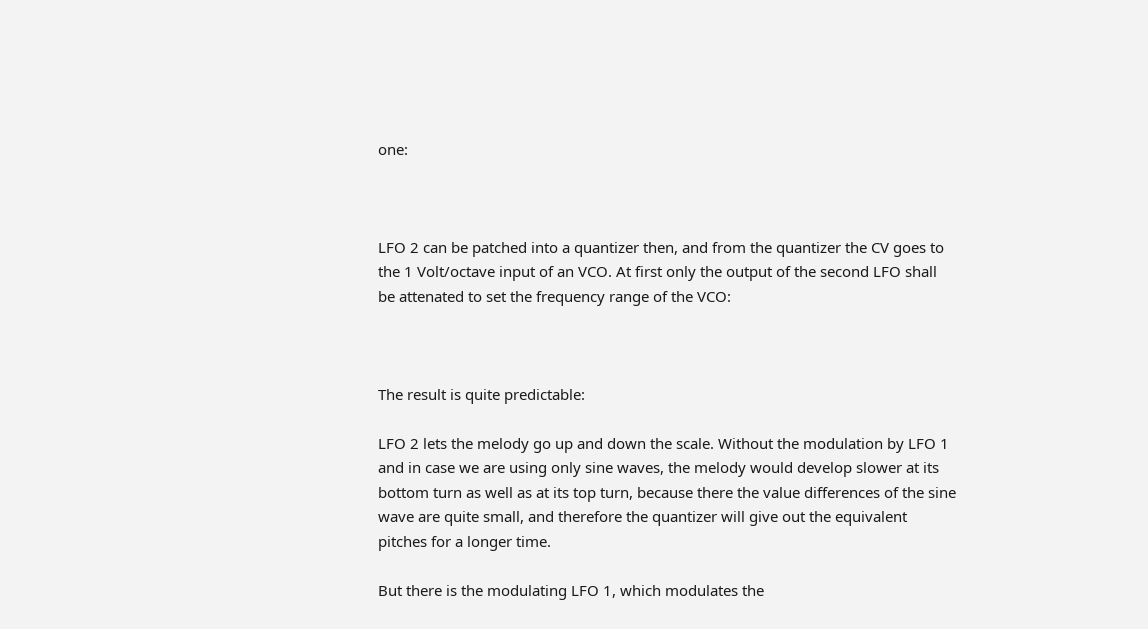one:



LFO 2 can be patched into a quantizer then, and from the quantizer the CV goes to the 1 Volt/octave input of an VCO. At first only the output of the second LFO shall be attenated to set the frequency range of the VCO:



The result is quite predictable:

LFO 2 lets the melody go up and down the scale. Without the modulation by LFO 1 and in case we are using only sine waves, the melody would develop slower at its bottom turn as well as at its top turn, because there the value differences of the sine wave are quite small, and therefore the quantizer will give out the equivalent pitches for a longer time.

But there is the modulating LFO 1, which modulates the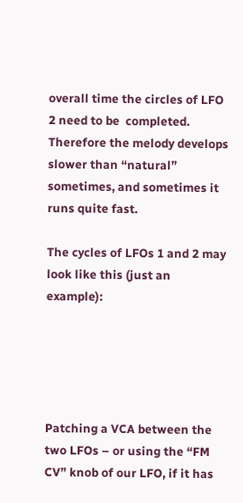overall time the circles of LFO 2 need to be  completed. Therefore the melody develops slower than “natural” sometimes, and sometimes it runs quite fast.

The cycles of LFOs 1 and 2 may look like this (just an example):





Patching a VCA between the two LFOs – or using the “FM CV” knob of our LFO, if it has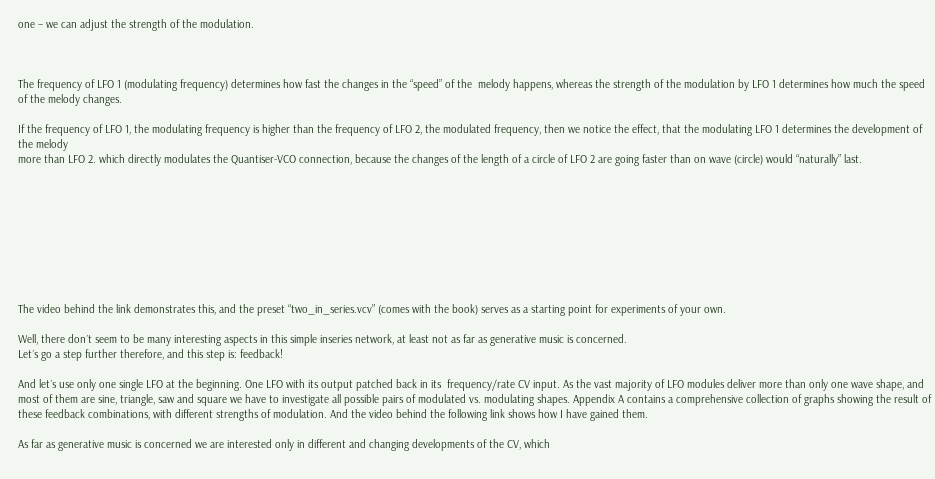one – we can adjust the strength of the modulation.



The frequency of LFO 1 (modulating frequency) determines how fast the changes in the “speed” of the  melody happens, whereas the strength of the modulation by LFO 1 determines how much the speed of the melody changes.

If the frequency of LFO 1, the modulating frequency is higher than the frequency of LFO 2, the modulated frequency, then we notice the effect, that the modulating LFO 1 determines the development of the melody
more than LFO 2. which directly modulates the Quantiser-VCO connection, because the changes of the length of a circle of LFO 2 are going faster than on wave (circle) would “naturally” last.









The video behind the link demonstrates this, and the preset “two_in_series.vcv” (comes with the book) serves as a starting point for experiments of your own.

Well, there don´t seem to be many interesting aspects in this simple inseries network, at least not as far as generative music is concerned.
Let´s go a step further therefore, and this step is: feedback!

And let´s use only one single LFO at the beginning. One LFO with its output patched back in its  frequency/rate CV input. As the vast majority of LFO modules deliver more than only one wave shape, and most of them are sine, triangle, saw and square we have to investigate all possible pairs of modulated vs. modulating shapes. Appendix A contains a comprehensive collection of graphs showing the result of these feedback combinations, with different strengths of modulation. And the video behind the following link shows how I have gained them.

As far as generative music is concerned we are interested only in different and changing developments of the CV, which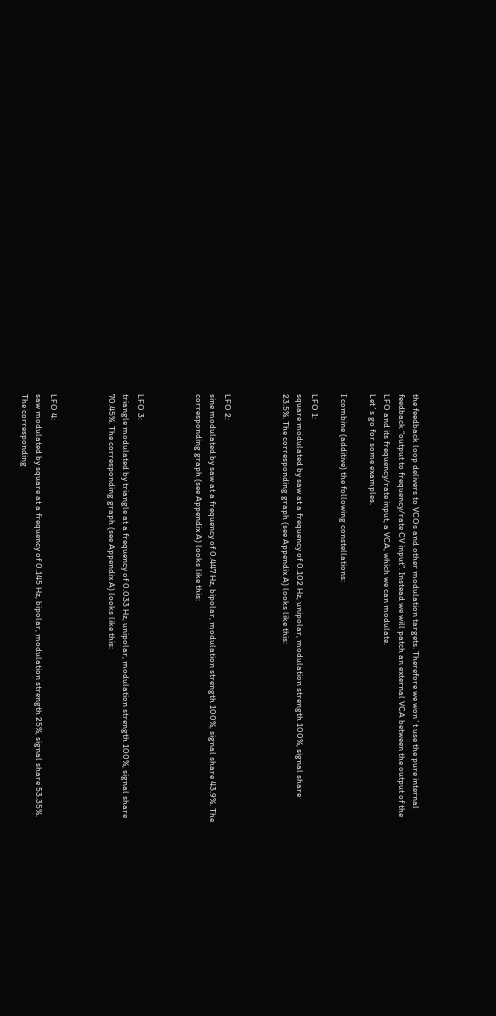the feedback loop delivers to VCOs and other modulation targets. Therefore we won´t use the pure internal feedback “output to frequency/rate CV input”. Instead we will patch an external VCA between the output of the LFO and its frequency/rate input, a VCA, which we can modulate.
Let´s go for some examples.

I combine (additive) the following constellations:

LFO 1:
square modulated by saw at a frequency of 0.102 Hz, unipolar, modulation strength 100%, signal share 23.5%. The corresponding graph (see Appendix A) looks like this:



LFO 2:
sine modulated by saw at a frequency of 0.447 Hz, bipolar, modulation strength 100%, signal share 43.9%. The corresponding graph (see Appendix A) looks like this:



LFO 3:
triangle modulated by triangle at a frequency of 0.033 Hz, unipolar, modulation strength 100%, signal share 70.45%. The corresponding graph (see Appendix A) looks like this:



LFO 4:
saw modulated by square at a frequency of 0.145 Hz, bipolar, modulation strength 25%, signal share 53.35%. The corresponding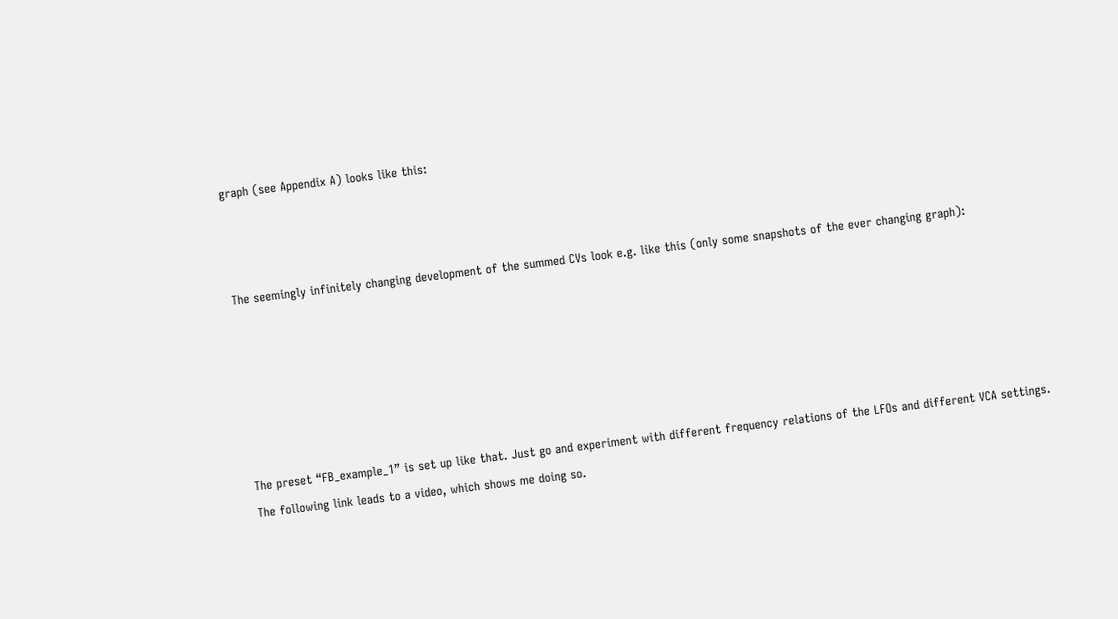graph (see Appendix A) looks like this:



The seemingly infinitely changing development of the summed CVs look e.g. like this (only some snapshots of the ever changing graph):






The preset “FB_example_1” is set up like that. Just go and experiment with different frequency relations of the LFOs and different VCA settings.
The following link leads to a video, which shows me doing so.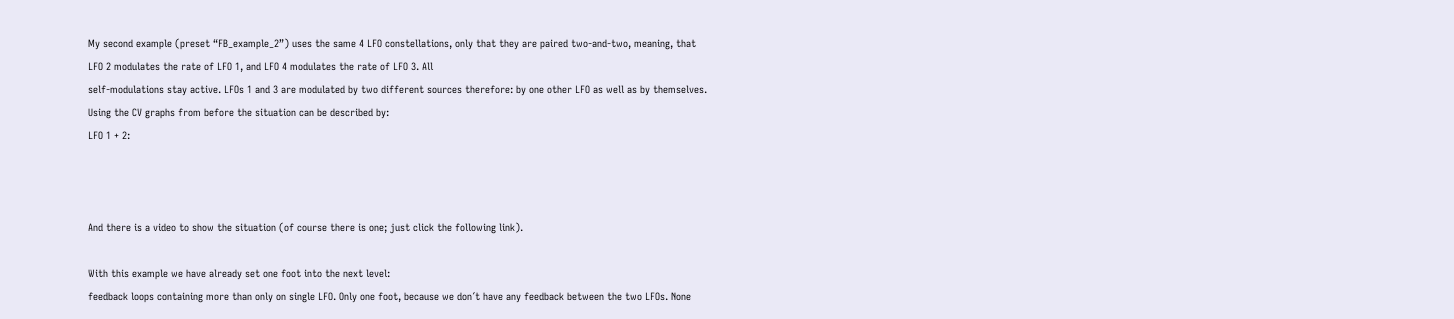My second example (preset “FB_example_2”) uses the same 4 LFO constellations, only that they are paired two-and-two, meaning, that LFO 2 modulates the rate of LFO 1, and LFO 4 modulates the rate of LFO 3. All
self-modulations stay active. LFOs 1 and 3 are modulated by two different sources therefore: by one other LFO as well as by themselves. Using the CV graphs from before the situation can be described by:
LFO 1 + 2:



And there is a video to show the situation (of course there is one; just click the following link).

With this example we have already set one foot into the next level:
feedback loops containing more than only on single LFO. Only one foot, because we don´t have any feedback between the two LFOs. None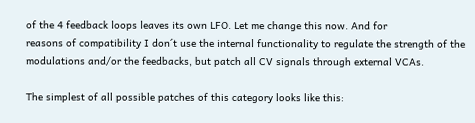of the 4 feedback loops leaves its own LFO. Let me change this now. And for
reasons of compatibility I don´t use the internal functionality to regulate the strength of the modulations and/or the feedbacks, but patch all CV signals through external VCAs.

The simplest of all possible patches of this category looks like this: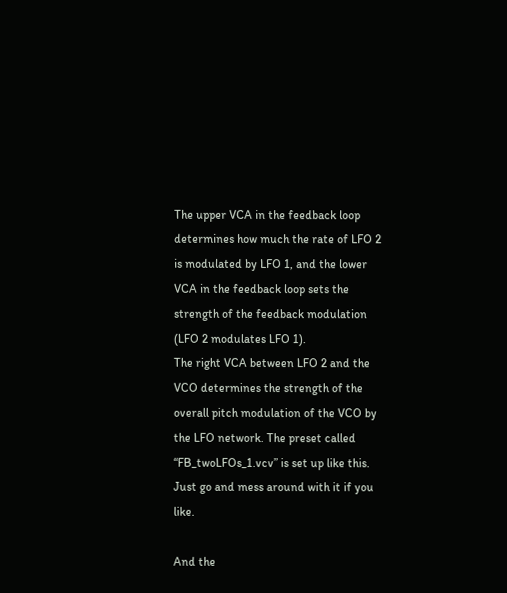The upper VCA in the feedback loop determines how much the rate of LFO 2 is modulated by LFO 1, and the lower VCA in the feedback loop sets the strength of the feedback modulation (LFO 2 modulates LFO 1).
The right VCA between LFO 2 and the VCO determines the strength of the overall pitch modulation of the VCO by the LFO network. The preset called “FB_twoLFOs_1.vcv” is set up like this. Just go and mess around with it if you like.

And the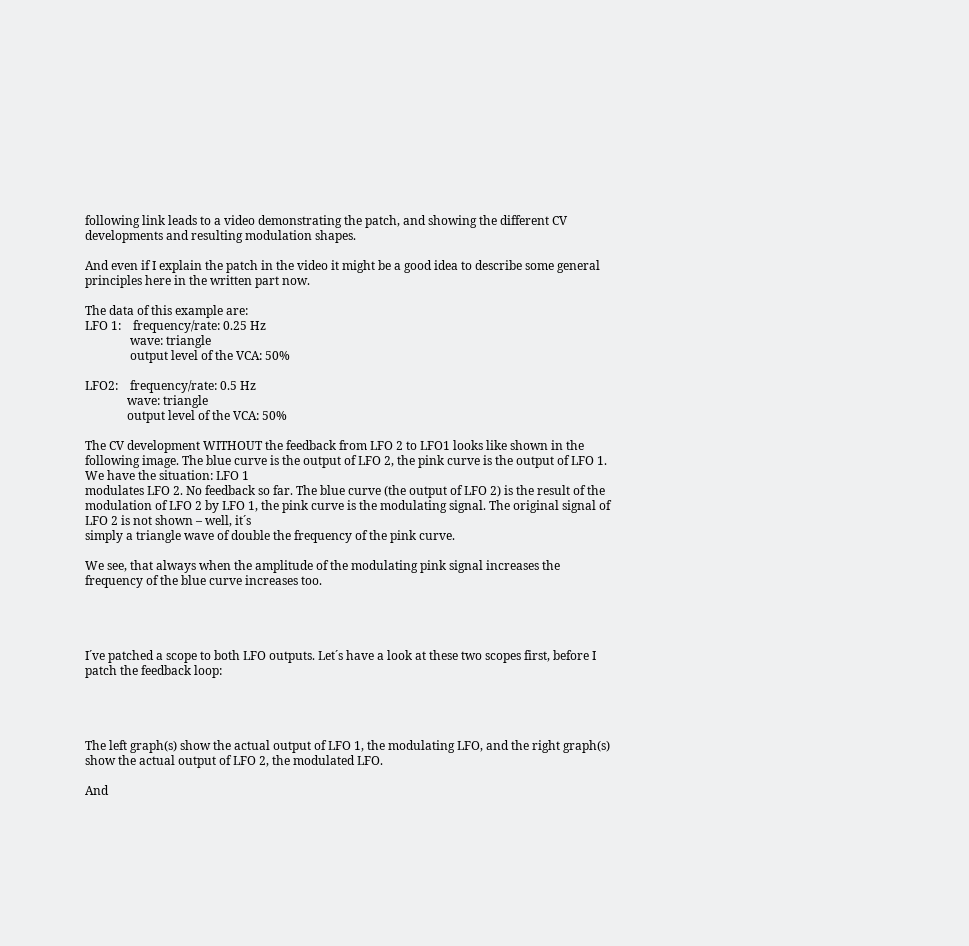following link leads to a video demonstrating the patch, and showing the different CV developments and resulting modulation shapes.

And even if I explain the patch in the video it might be a good idea to describe some general principles here in the written part now.

The data of this example are:
LFO 1:    frequency/rate: 0.25 Hz
               wave: triangle
               output level of the VCA: 50%

LFO2:    frequency/rate: 0.5 Hz
              wave: triangle
              output level of the VCA: 50%

The CV development WITHOUT the feedback from LFO 2 to LFO1 looks like shown in the following image. The blue curve is the output of LFO 2, the pink curve is the output of LFO 1. We have the situation: LFO 1
modulates LFO 2. No feedback so far. The blue curve (the output of LFO 2) is the result of the modulation of LFO 2 by LFO 1, the pink curve is the modulating signal. The original signal of LFO 2 is not shown – well, it´s
simply a triangle wave of double the frequency of the pink curve.

We see, that always when the amplitude of the modulating pink signal increases the frequency of the blue curve increases too.




I´ve patched a scope to both LFO outputs. Let´s have a look at these two scopes first, before I patch the feedback loop:




The left graph(s) show the actual output of LFO 1, the modulating LFO, and the right graph(s) show the actual output of LFO 2, the modulated LFO.

And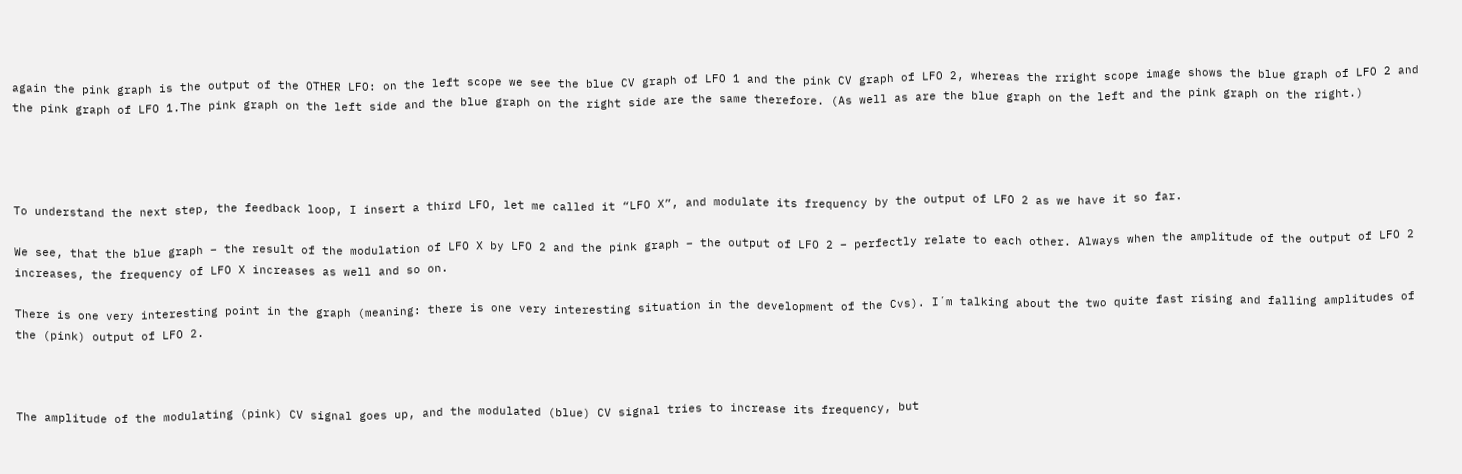again the pink graph is the output of the OTHER LFO: on the left scope we see the blue CV graph of LFO 1 and the pink CV graph of LFO 2, whereas the rright scope image shows the blue graph of LFO 2 and the pink graph of LFO 1.The pink graph on the left side and the blue graph on the right side are the same therefore. (As well as are the blue graph on the left and the pink graph on the right.)




To understand the next step, the feedback loop, I insert a third LFO, let me called it “LFO X”, and modulate its frequency by the output of LFO 2 as we have it so far.

We see, that the blue graph – the result of the modulation of LFO X by LFO 2 and the pink graph – the output of LFO 2 – perfectly relate to each other. Always when the amplitude of the output of LFO 2 increases, the frequency of LFO X increases as well and so on.

There is one very interesting point in the graph (meaning: there is one very interesting situation in the development of the Cvs). I´m talking about the two quite fast rising and falling amplitudes of the (pink) output of LFO 2.



The amplitude of the modulating (pink) CV signal goes up, and the modulated (blue) CV signal tries to increase its frequency, but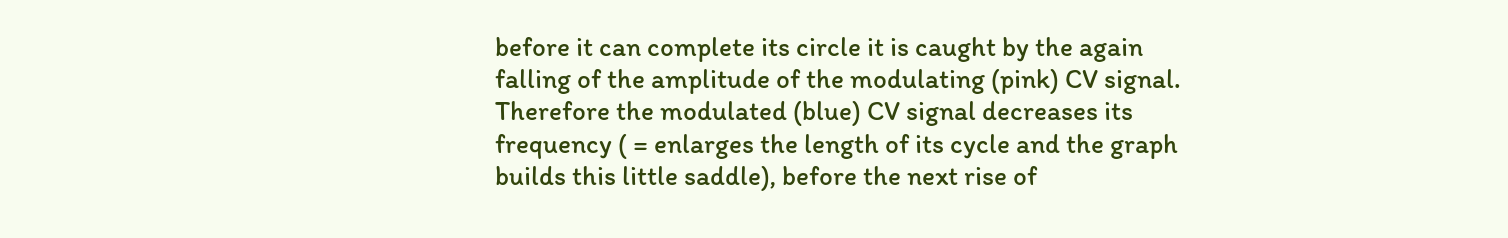before it can complete its circle it is caught by the again falling of the amplitude of the modulating (pink) CV signal. Therefore the modulated (blue) CV signal decreases its frequency ( = enlarges the length of its cycle and the graph builds this little saddle), before the next rise of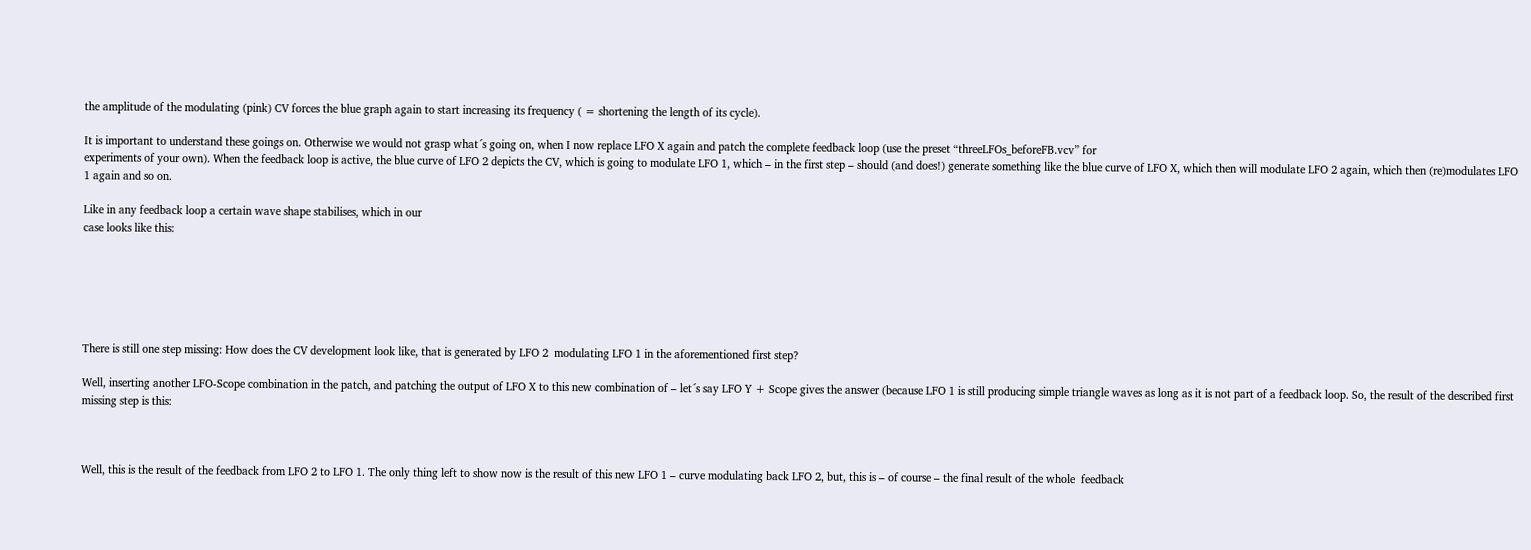the amplitude of the modulating (pink) CV forces the blue graph again to start increasing its frequency ( = shortening the length of its cycle).

It is important to understand these goings on. Otherwise we would not grasp what´s going on, when I now replace LFO X again and patch the complete feedback loop (use the preset “threeLFOs_beforeFB.vcv” for
experiments of your own). When the feedback loop is active, the blue curve of LFO 2 depicts the CV, which is going to modulate LFO 1, which – in the first step – should (and does!) generate something like the blue curve of LFO X, which then will modulate LFO 2 again, which then (re)modulates LFO 1 again and so on.

Like in any feedback loop a certain wave shape stabilises, which in our
case looks like this:






There is still one step missing: How does the CV development look like, that is generated by LFO 2  modulating LFO 1 in the aforementioned first step?

Well, inserting another LFO-Scope combination in the patch, and patching the output of LFO X to this new combination of – let´s say LFO Y + Scope gives the answer (because LFO 1 is still producing simple triangle waves as long as it is not part of a feedback loop. So, the result of the described first missing step is this:



Well, this is the result of the feedback from LFO 2 to LFO 1. The only thing left to show now is the result of this new LFO 1 – curve modulating back LFO 2, but, this is – of course – the final result of the whole  feedback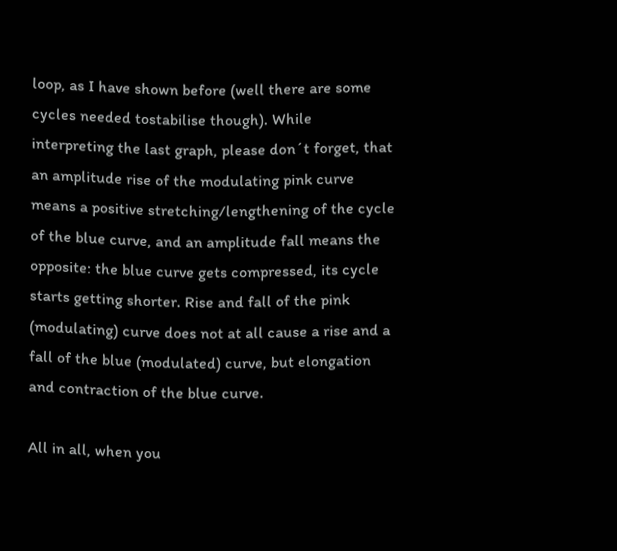loop, as I have shown before (well there are some cycles needed tostabilise though). While  interpreting the last graph, please don´t forget, that an amplitude rise of the modulating pink curve means a positive stretching/lengthening of the cycle of the blue curve, and an amplitude fall means the opposite: the blue curve gets compressed, its cycle starts getting shorter. Rise and fall of the pink (modulating) curve does not at all cause a rise and a fall of the blue (modulated) curve, but elongation and contraction of the blue curve.

All in all, when you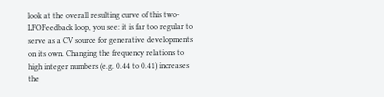look at the overall resulting curve of this two-LFOFeedback loop, you see: it is far too regular to serve as a CV source for generative developments on its own. Changing the frequency relations to
high integer numbers (e.g. 0.44 to 0.41) increases the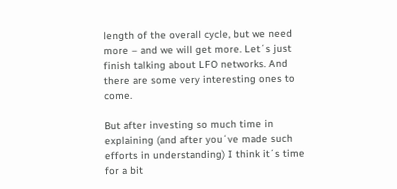length of the overall cycle, but we need more – and we will get more. Let´s just finish talking about LFO networks. And there are some very interesting ones to come.

But after investing so much time in explaining (and after you´ve made such efforts in understanding) I think it´s time for a bit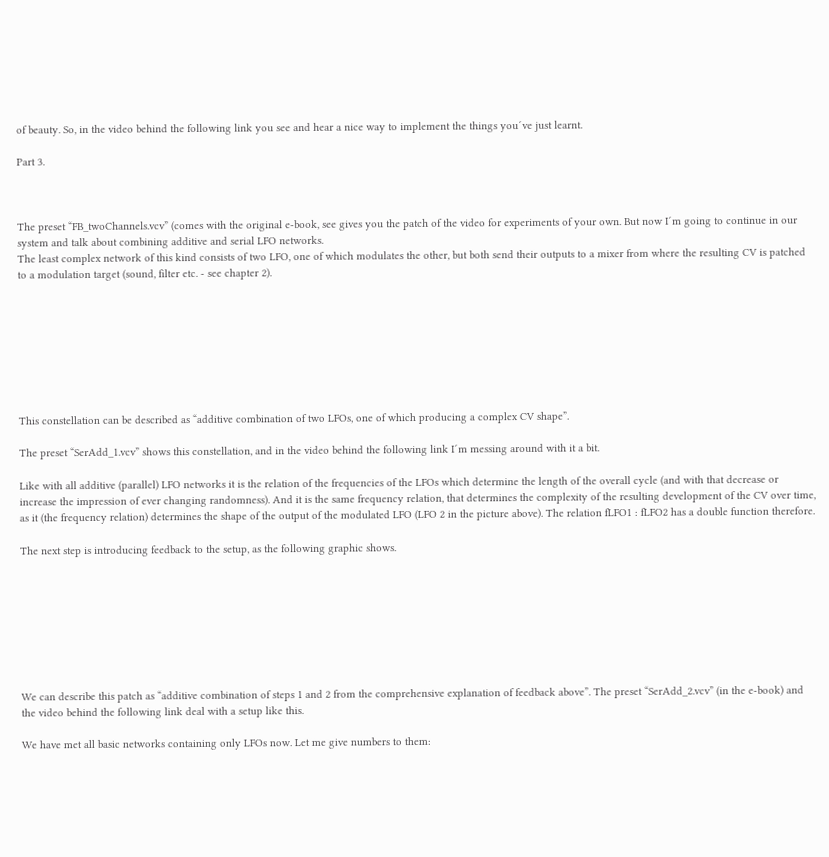of beauty. So, in the video behind the following link you see and hear a nice way to implement the things you´ve just learnt.

Part 3.



The preset “FB_twoChannels.vcv” (comes with the original e-book, see gives you the patch of the video for experiments of your own. But now I´m going to continue in our system and talk about combining additive and serial LFO networks.
The least complex network of this kind consists of two LFO, one of which modulates the other, but both send their outputs to a mixer from where the resulting CV is patched to a modulation target (sound, filter etc. - see chapter 2).








This constellation can be described as “additive combination of two LFOs, one of which producing a complex CV shape”.

The preset “SerAdd_1.vcv” shows this constellation, and in the video behind the following link I´m messing around with it a bit.

Like with all additive (parallel) LFO networks it is the relation of the frequencies of the LFOs which determine the length of the overall cycle (and with that decrease or increase the impression of ever changing randomness). And it is the same frequency relation, that determines the complexity of the resulting development of the CV over time, as it (the frequency relation) determines the shape of the output of the modulated LFO (LFO 2 in the picture above). The relation fLFO1 : fLFO2 has a double function therefore.

The next step is introducing feedback to the setup, as the following graphic shows.








We can describe this patch as “additive combination of steps 1 and 2 from the comprehensive explanation of feedback above”. The preset “SerAdd_2.vcv” (in the e-book) and the video behind the following link deal with a setup like this.

We have met all basic networks containing only LFOs now. Let me give numbers to them: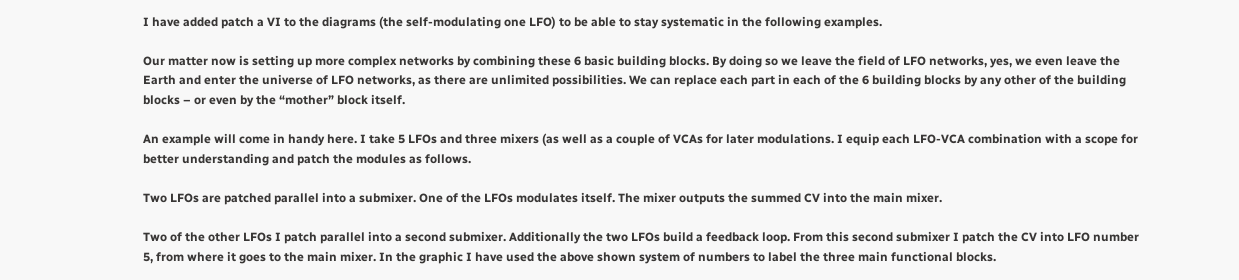I have added patch a VI to the diagrams (the self-modulating one LFO) to be able to stay systematic in the following examples.

Our matter now is setting up more complex networks by combining these 6 basic building blocks. By doing so we leave the field of LFO networks, yes, we even leave the Earth and enter the universe of LFO networks, as there are unlimited possibilities. We can replace each part in each of the 6 building blocks by any other of the building blocks – or even by the “mother” block itself.

An example will come in handy here. I take 5 LFOs and three mixers (as well as a couple of VCAs for later modulations. I equip each LFO-VCA combination with a scope for better understanding and patch the modules as follows.

Two LFOs are patched parallel into a submixer. One of the LFOs modulates itself. The mixer outputs the summed CV into the main mixer.

Two of the other LFOs I patch parallel into a second submixer. Additionally the two LFOs build a feedback loop. From this second submixer I patch the CV into LFO number 5, from where it goes to the main mixer. In the graphic I have used the above shown system of numbers to label the three main functional blocks.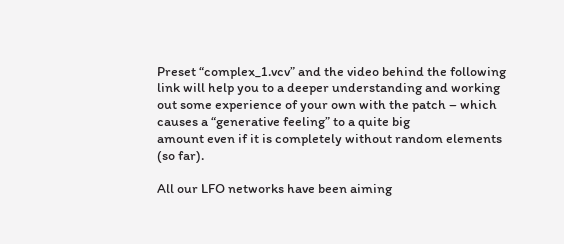Preset “complex_1.vcv” and the video behind the following link will help you to a deeper understanding and working out some experience of your own with the patch – which causes a “generative feeling” to a quite big
amount even if it is completely without random elements (so far).

All our LFO networks have been aiming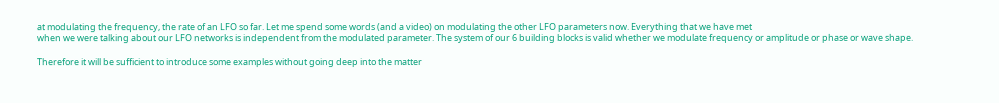at modulating the frequency, the rate of an LFO so far. Let me spend some words (and a video) on modulating the other LFO parameters now. Everything that we have met
when we were talking about our LFO networks is independent from the modulated parameter. The system of our 6 building blocks is valid whether we modulate frequency or amplitude or phase or wave shape.

Therefore it will be sufficient to introduce some examples without going deep into the matter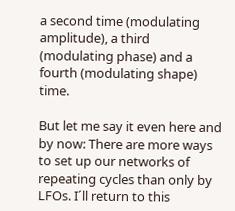a second time (modulating amplitude), a third (modulating phase) and a fourth (modulating shape) time.

But let me say it even here and by now: There are more ways to set up our networks of repeating cycles than only by LFOs. I´ll return to this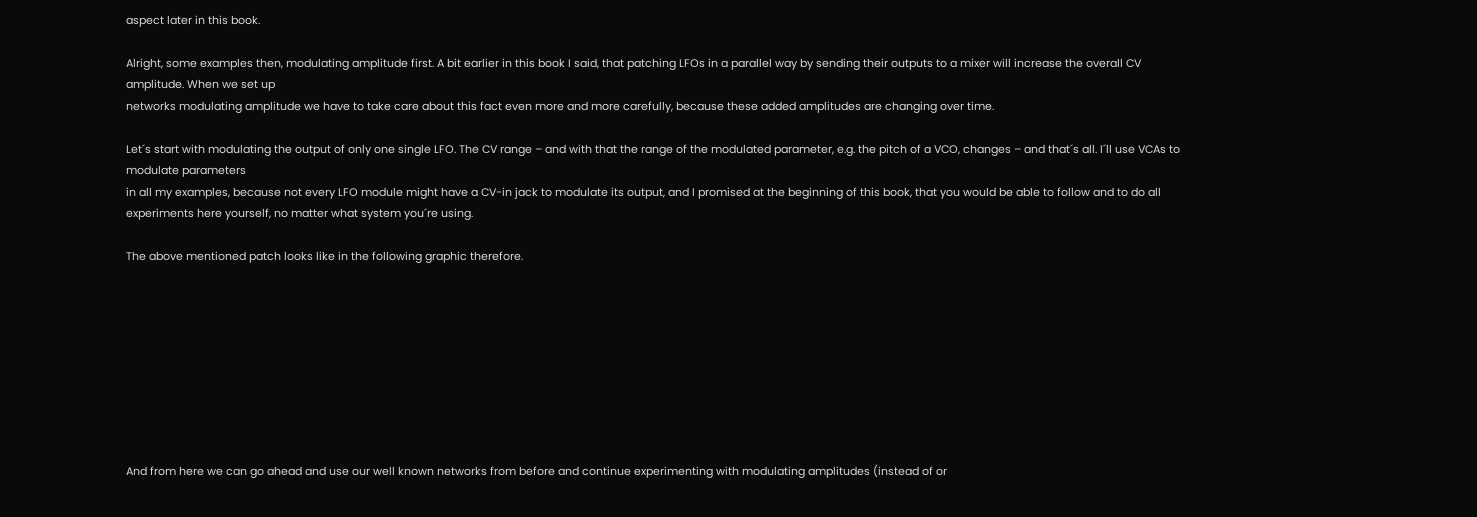aspect later in this book.

Alright, some examples then, modulating amplitude first. A bit earlier in this book I said, that patching LFOs in a parallel way by sending their outputs to a mixer will increase the overall CV amplitude. When we set up
networks modulating amplitude we have to take care about this fact even more and more carefully, because these added amplitudes are changing over time.

Let´s start with modulating the output of only one single LFO. The CV range – and with that the range of the modulated parameter, e.g. the pitch of a VCO, changes – and that´s all. I´ll use VCAs to modulate parameters
in all my examples, because not every LFO module might have a CV-in jack to modulate its output, and I promised at the beginning of this book, that you would be able to follow and to do all experiments here yourself, no matter what system you´re using.

The above mentioned patch looks like in the following graphic therefore.









And from here we can go ahead and use our well known networks from before and continue experimenting with modulating amplitudes (instead of or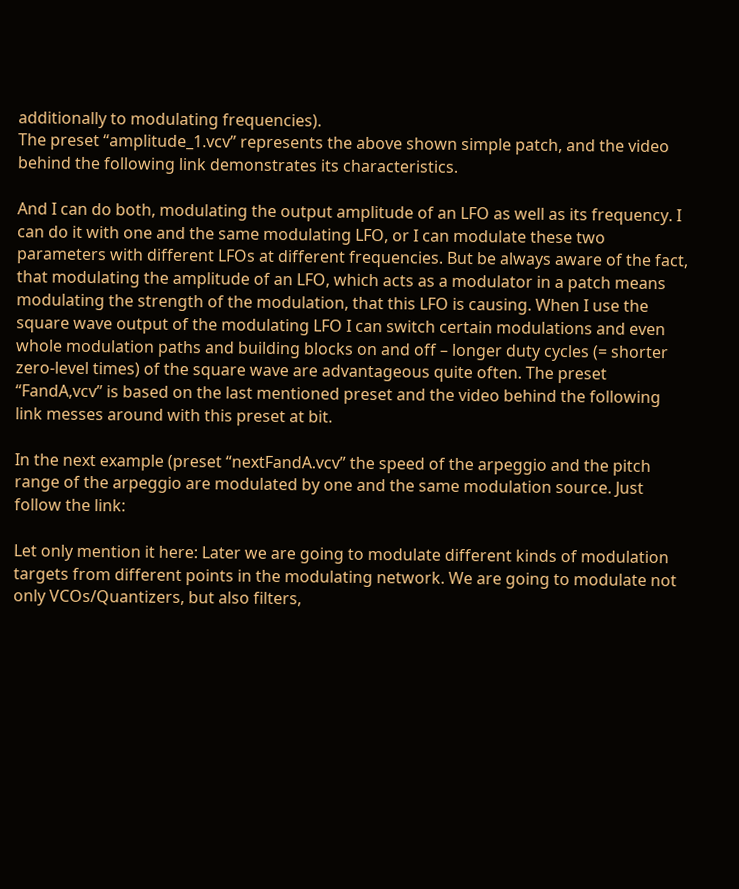additionally to modulating frequencies).
The preset “amplitude_1.vcv” represents the above shown simple patch, and the video behind the following link demonstrates its characteristics.

And I can do both, modulating the output amplitude of an LFO as well as its frequency. I can do it with one and the same modulating LFO, or I can modulate these two parameters with different LFOs at different frequencies. But be always aware of the fact, that modulating the amplitude of an LFO, which acts as a modulator in a patch means modulating the strength of the modulation, that this LFO is causing. When I use the square wave output of the modulating LFO I can switch certain modulations and even whole modulation paths and building blocks on and off – longer duty cycles (= shorter zero-level times) of the square wave are advantageous quite often. The preset “FandA,vcv” is based on the last mentioned preset and the video behind the following link messes around with this preset at bit.

In the next example (preset “nextFandA.vcv” the speed of the arpeggio and the pitch range of the arpeggio are modulated by one and the same modulation source. Just follow the link:

Let only mention it here: Later we are going to modulate different kinds of modulation targets from different points in the modulating network. We are going to modulate not only VCOs/Quantizers, but also filters,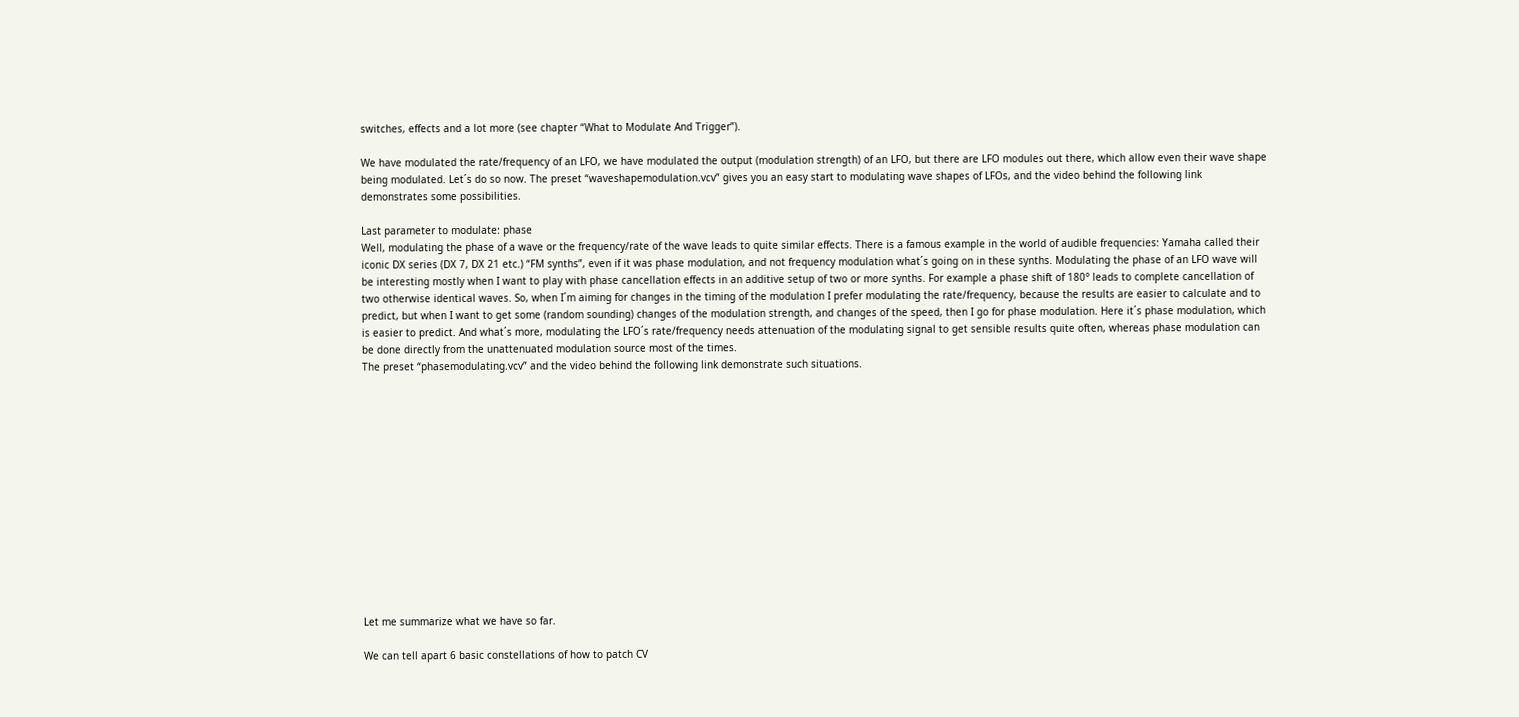switches, effects and a lot more (see chapter “What to Modulate And Trigger”).

We have modulated the rate/frequency of an LFO, we have modulated the output (modulation strength) of an LFO, but there are LFO modules out there, which allow even their wave shape being modulated. Let´s do so now. The preset “waveshapemodulation.vcv” gives you an easy start to modulating wave shapes of LFOs, and the video behind the following link demonstrates some possibilities.

Last parameter to modulate: phase
Well, modulating the phase of a wave or the frequency/rate of the wave leads to quite similar effects. There is a famous example in the world of audible frequencies: Yamaha called their iconic DX series (DX 7, DX 21 etc.) “FM synths”, even if it was phase modulation, and not frequency modulation what´s going on in these synths. Modulating the phase of an LFO wave will be interesting mostly when I want to play with phase cancellation effects in an additive setup of two or more synths. For example a phase shift of 180° leads to complete cancellation of two otherwise identical waves. So, when I´m aiming for changes in the timing of the modulation I prefer modulating the rate/frequency, because the results are easier to calculate and to predict, but when I want to get some (random sounding) changes of the modulation strength, and changes of the speed, then I go for phase modulation. Here it´s phase modulation, which is easier to predict. And what´s more, modulating the LFO´s rate/frequency needs attenuation of the modulating signal to get sensible results quite often, whereas phase modulation can be done directly from the unattenuated modulation source most of the times.
The preset “phasemodulating.vcv” and the video behind the following link demonstrate such situations.














Let me summarize what we have so far.

We can tell apart 6 basic constellations of how to patch CV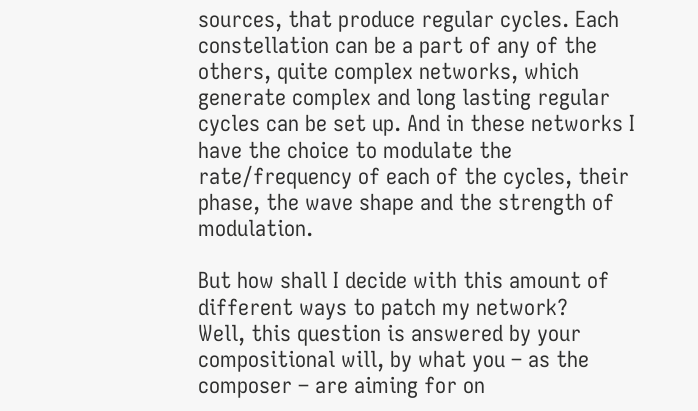sources, that produce regular cycles. Each constellation can be a part of any of the others, quite complex networks, which generate complex and long lasting regular cycles can be set up. And in these networks I have the choice to modulate the rate/frequency of each of the cycles, their phase, the wave shape and the strength of modulation.

But how shall I decide with this amount of different ways to patch my network?
Well, this question is answered by your compositional will, by what you – as the composer – are aiming for on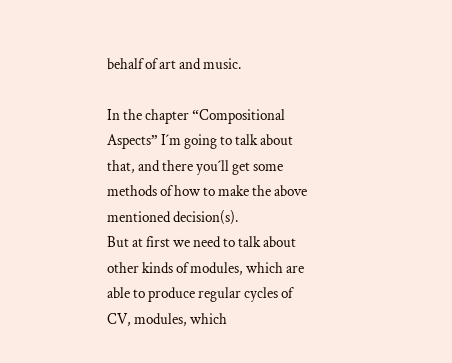behalf of art and music.

In the chapter “Compositional Aspects” I´m going to talk about that, and there you´ll get some methods of how to make the above mentioned decision(s).
But at first we need to talk about other kinds of modules, which are able to produce regular cycles of CV, modules, which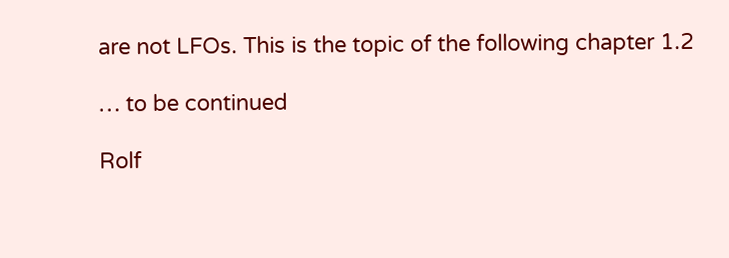are not LFOs. This is the topic of the following chapter 1.2

… to be continued

Rolf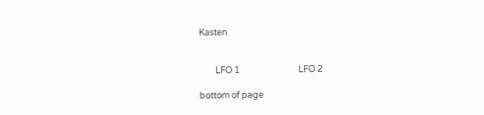Kasten


        LFO 1                             LFO 2

bottom of page